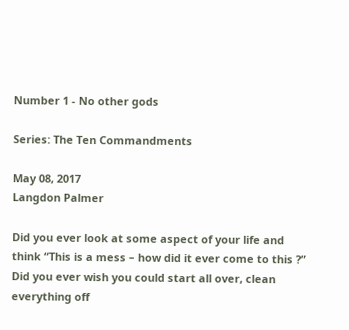Number 1 - No other gods

Series: The Ten Commandments

May 08, 2017
Langdon Palmer

Did you ever look at some aspect of your life and think “This is a mess – how did it ever come to this ?” Did you ever wish you could start all over, clean everything off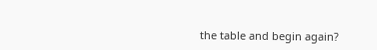the table and begin again?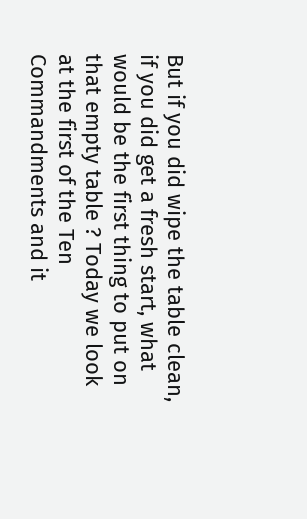But if you did wipe the table clean, if you did get a fresh start, what would be the first thing to put on that empty table ? Today we look at the first of the Ten Commandments and it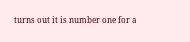turns out it is number one for a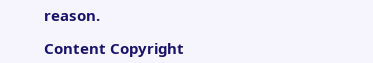reason.

Content Copyright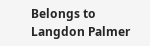Belongs to Langdon Palmer